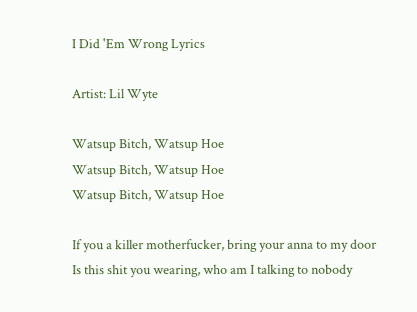I Did 'Em Wrong Lyrics

Artist: Lil Wyte

Watsup Bitch, Watsup Hoe
Watsup Bitch, Watsup Hoe
Watsup Bitch, Watsup Hoe

If you a killer motherfucker, bring your anna to my door
Is this shit you wearing, who am I talking to nobody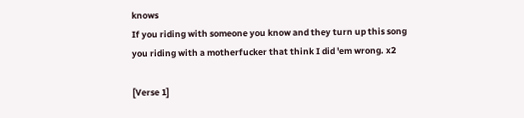knows
If you riding with someone you know and they turn up this song
you riding with a motherfucker that think I did 'em wrong. x2

[Verse 1]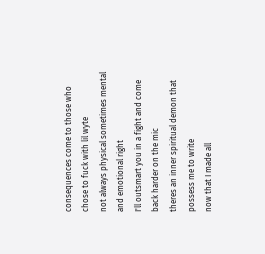consequences come to those who chose to fuck with lil wyte
not always physical sometimes mental and emotional right
I'll outsmart you in a fight and come back harder on the mic
theres an inner spiritual demon that possess me to write
now that I made all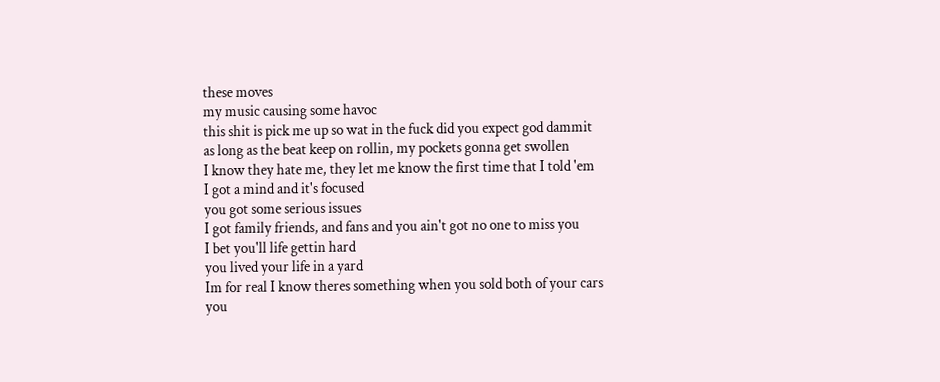these moves
my music causing some havoc
this shit is pick me up so wat in the fuck did you expect god dammit
as long as the beat keep on rollin, my pockets gonna get swollen
I know they hate me, they let me know the first time that I told 'em
I got a mind and it's focused
you got some serious issues
I got family friends, and fans and you ain't got no one to miss you
I bet you'll life gettin hard
you lived your life in a yard
Im for real I know theres something when you sold both of your cars
you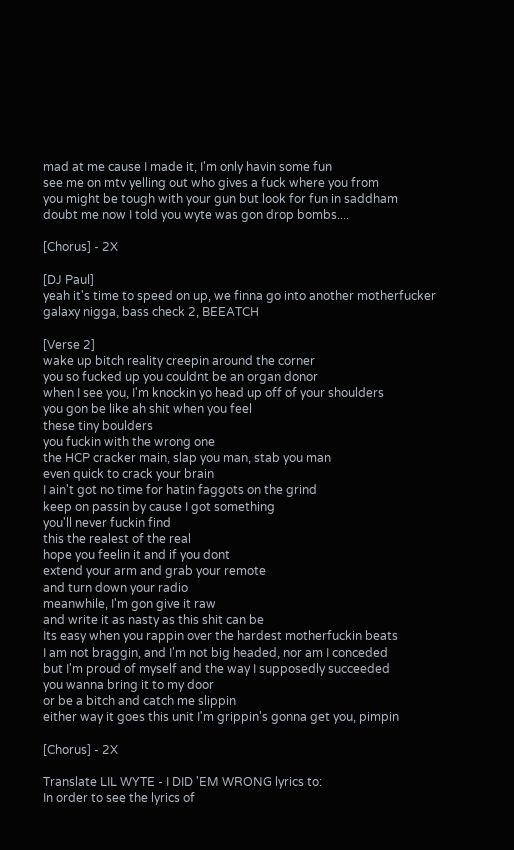mad at me cause I made it, I'm only havin some fun
see me on mtv yelling out who gives a fuck where you from
you might be tough with your gun but look for fun in saddham
doubt me now I told you wyte was gon drop bombs....

[Chorus] - 2X

[DJ Paul]
yeah it's time to speed on up, we finna go into another motherfucker
galaxy nigga, bass check 2, BEEATCH

[Verse 2]
wake up bitch reality creepin around the corner
you so fucked up you couldnt be an organ donor
when I see you, I'm knockin yo head up off of your shoulders
you gon be like ah shit when you feel
these tiny boulders
you fuckin with the wrong one
the HCP cracker main, slap you man, stab you man
even quick to crack your brain
I ain't got no time for hatin faggots on the grind
keep on passin by cause I got something
you'll never fuckin find
this the realest of the real
hope you feelin it and if you dont
extend your arm and grab your remote
and turn down your radio
meanwhile, I'm gon give it raw
and write it as nasty as this shit can be
Its easy when you rappin over the hardest motherfuckin beats
I am not braggin, and I'm not big headed, nor am I conceded
but I'm proud of myself and the way I supposedly succeeded
you wanna bring it to my door
or be a bitch and catch me slippin
either way it goes this unit I'm grippin's gonna get you, pimpin

[Chorus] - 2X

Translate LIL WYTE - I DID 'EM WRONG lyrics to:
In order to see the lyrics of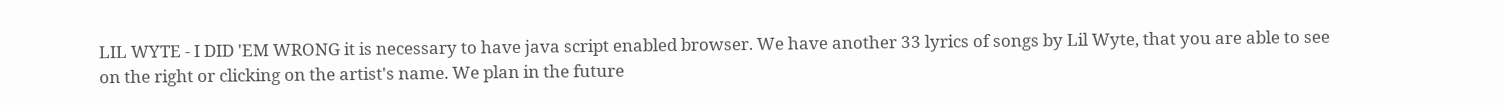LIL WYTE - I DID 'EM WRONG it is necessary to have java script enabled browser. We have another 33 lyrics of songs by Lil Wyte, that you are able to see on the right or clicking on the artist's name. We plan in the future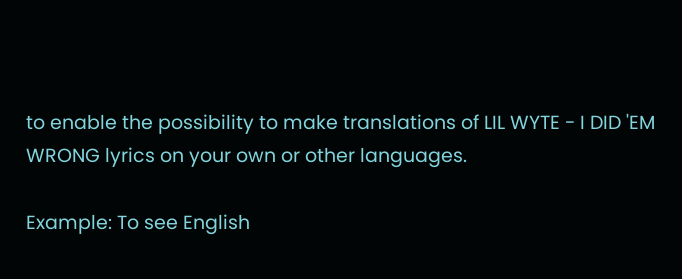to enable the possibility to make translations of LIL WYTE - I DID 'EM WRONG lyrics on your own or other languages.

Example: To see English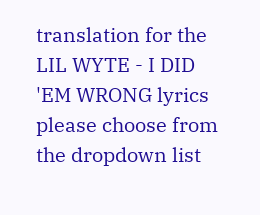translation for the LIL WYTE - I DID 'EM WRONG lyrics please choose from the dropdown list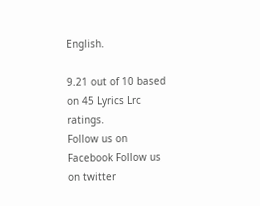English.

9.21 out of 10 based on 45 Lyrics Lrc ratings.
Follow us on Facebook Follow us on twitter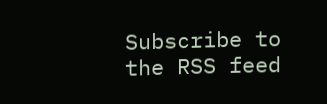Subscribe to the RSS feed